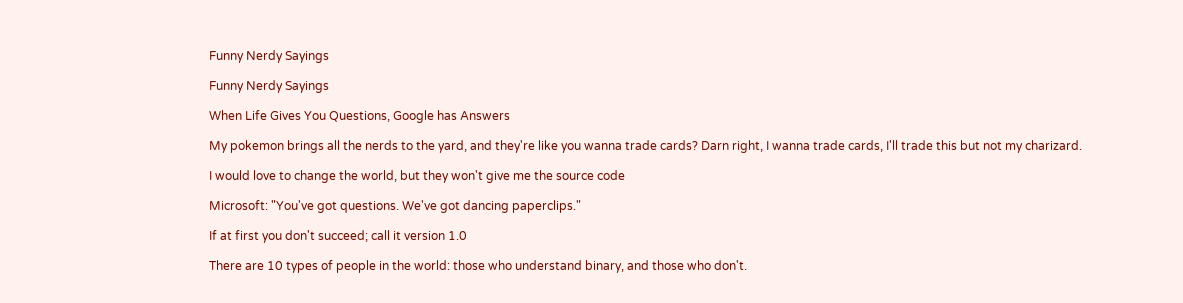Funny Nerdy Sayings

Funny Nerdy Sayings

When Life Gives You Questions, Google has Answers

My pokemon brings all the nerds to the yard, and they're like you wanna trade cards? Darn right, I wanna trade cards, I'll trade this but not my charizard.

I would love to change the world, but they won't give me the source code

Microsoft: "You've got questions. We've got dancing paperclips."

If at first you don't succeed; call it version 1.0

There are 10 types of people in the world: those who understand binary, and those who don't.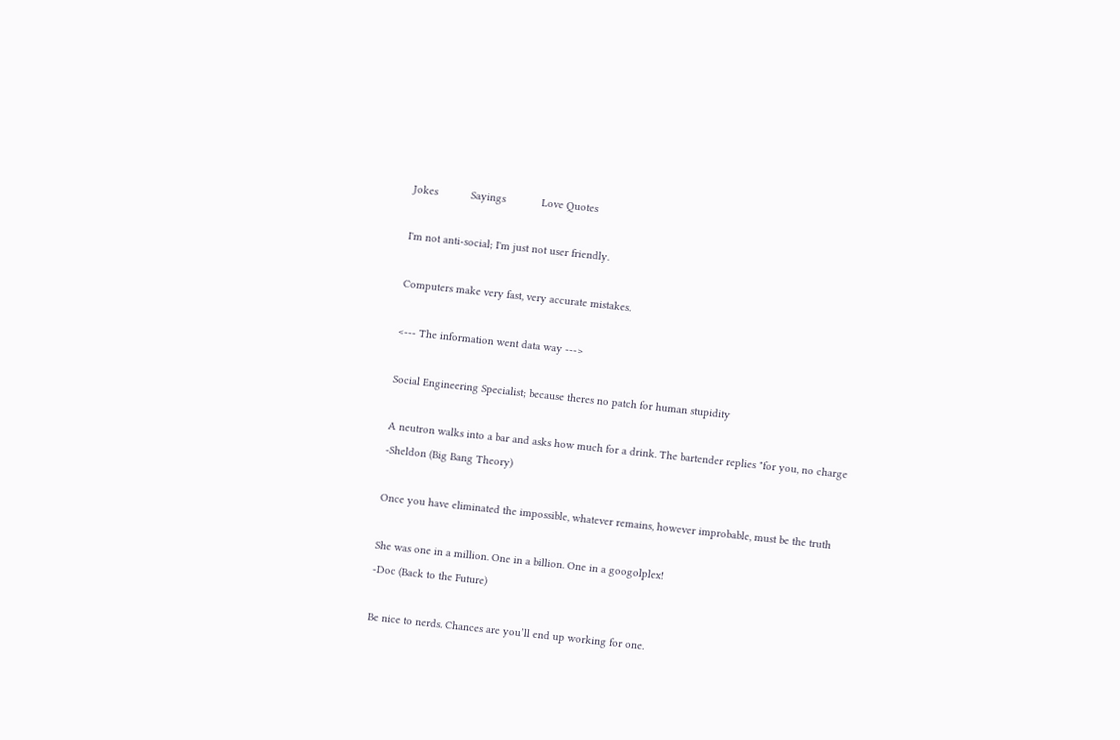Jokes           Sayings            Love Quotes

I'm not anti-social; I'm just not user friendly.

Computers make very fast, very accurate mistakes.

<--- The information went data way --->

Social Engineering Specialist; because theres no patch for human stupidity

A neutron walks into a bar and asks how much for a drink. The bartender replies "for you, no charge
-Sheldon (Big Bang Theory)

Once you have eliminated the impossible, whatever remains, however improbable, must be the truth

She was one in a million. One in a billion. One in a googolplex!
-Doc (Back to the Future)

Be nice to nerds. Chances are you’ll end up working for one.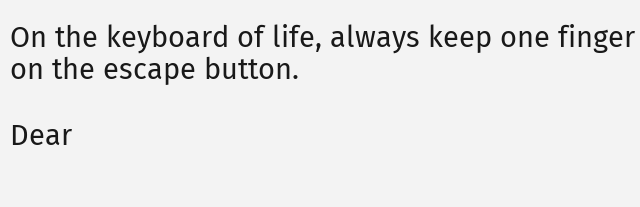On the keyboard of life, always keep one finger on the escape button.

Dear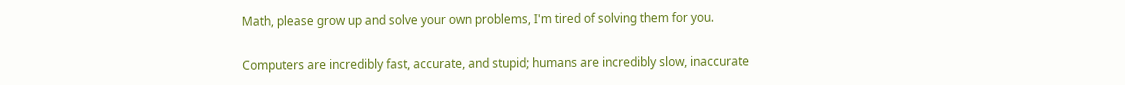Math, please grow up and solve your own problems, I'm tired of solving them for you.

Computers are incredibly fast, accurate, and stupid; humans are incredibly slow, inaccurate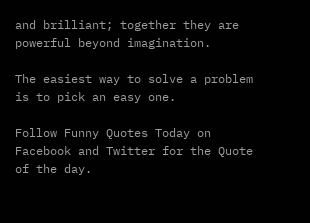and brilliant; together they are powerful beyond imagination.

The easiest way to solve a problem is to pick an easy one.

Follow Funny Quotes Today on Facebook and Twitter for the Quote of the day.